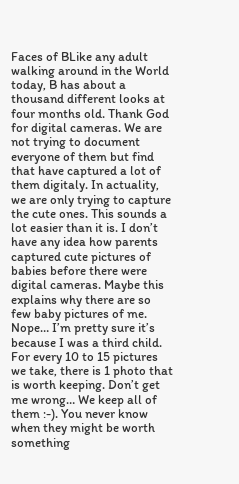Faces of BLike any adult walking around in the World today, B has about a thousand different looks at four months old. Thank God for digital cameras. We are not trying to document everyone of them but find that have captured a lot of them digitaly. In actuality, we are only trying to capture the cute ones. This sounds a lot easier than it is. I don’t have any idea how parents captured cute pictures of babies before there were digital cameras. Maybe this explains why there are so few baby pictures of me. Nope… I’m pretty sure it’s because I was a third child. For every 10 to 15 pictures we take, there is 1 photo that is worth keeping. Don’t get me wrong… We keep all of them :-). You never know when they might be worth something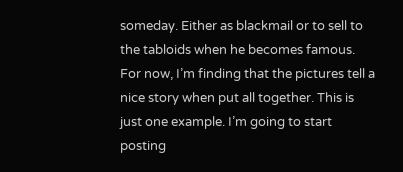someday. Either as blackmail or to sell to the tabloids when he becomes famous. For now, I’m finding that the pictures tell a nice story when put all together. This is just one example. I’m going to start posting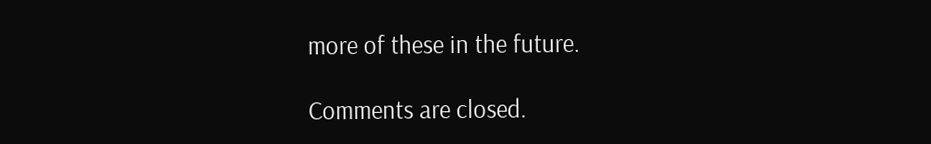more of these in the future.

Comments are closed.